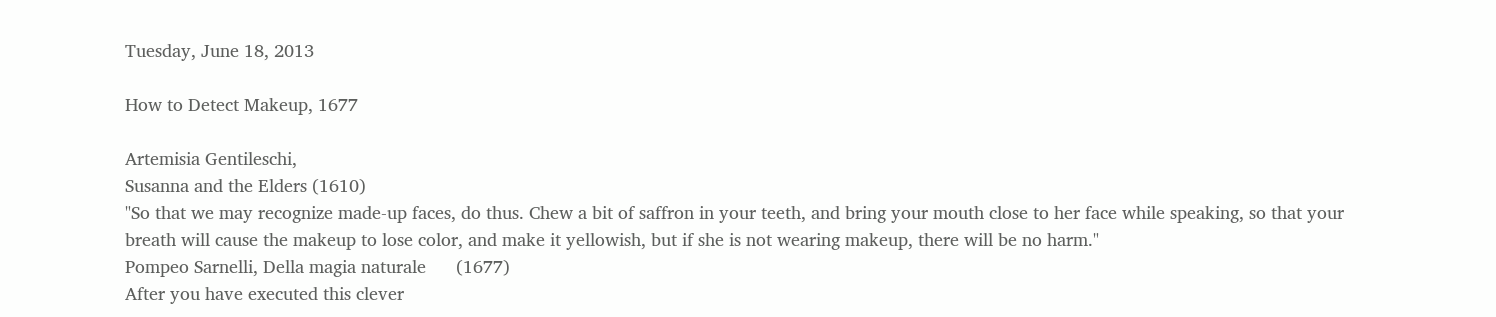Tuesday, June 18, 2013

How to Detect Makeup, 1677

Artemisia Gentileschi,
Susanna and the Elders (1610)
"So that we may recognize made-up faces, do thus. Chew a bit of saffron in your teeth, and bring your mouth close to her face while speaking, so that your breath will cause the makeup to lose color, and make it yellowish, but if she is not wearing makeup, there will be no harm."
Pompeo Sarnelli, Della magia naturale      (1677)
After you have executed this clever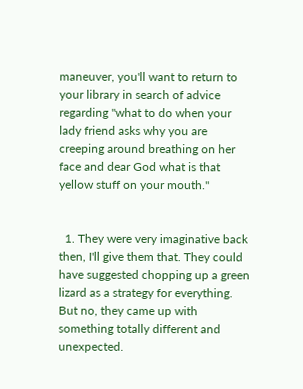maneuver, you'll want to return to your library in search of advice regarding "what to do when your lady friend asks why you are creeping around breathing on her face and dear God what is that yellow stuff on your mouth."


  1. They were very imaginative back then, I'll give them that. They could have suggested chopping up a green lizard as a strategy for everything. But no, they came up with something totally different and unexpected.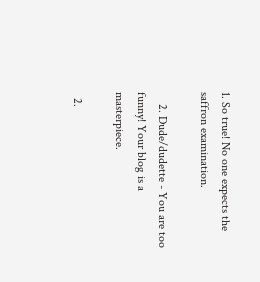1. So true! No one expects the saffron examination.

    2. Dude/dudette - You are too funny! Your blog is a masterpiece.

  2.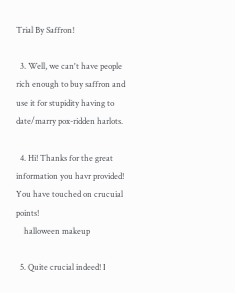Trial By Saffron!

  3. Well, we can't have people rich enough to buy saffron and use it for stupidity having to date/marry pox-ridden harlots.

  4. Hi! Thanks for the great information you havr provided! You have touched on crucuial points!
    halloween makeup

  5. Quite crucial indeed! I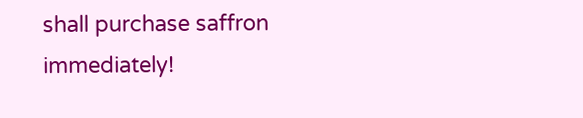shall purchase saffron immediately!